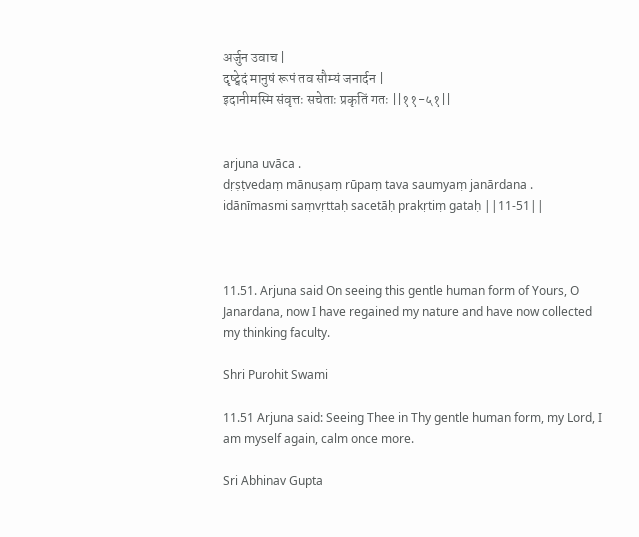अर्जुन उवाच |
दृष्ट्वेदं मानुषं रूपं तव सौम्यं जनार्दन |
इदानीमस्मि संवृत्तः सचेताः प्रकृतिं गतः ||११-५१||


arjuna uvāca .
dṛṣṭvedaṃ mānuṣaṃ rūpaṃ tava saumyaṃ janārdana .
idānīmasmi saṃvṛttaḥ sacetāḥ prakṛtiṃ gataḥ ||11-51||



11.51. Arjuna said On seeing this gentle human form of Yours, O Janardana, now I have regained my nature and have now collected my thinking faculty.

Shri Purohit Swami

11.51 Arjuna said: Seeing Thee in Thy gentle human form, my Lord, I am myself again, calm once more.

Sri Abhinav Gupta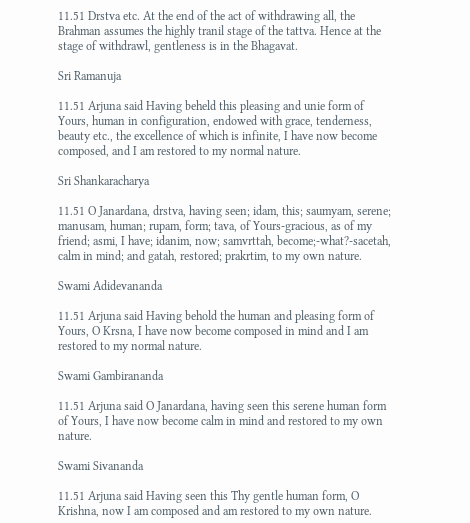11.51 Drstva etc. At the end of the act of withdrawing all, the Brahman assumes the highly tranil stage of the tattva. Hence at the stage of withdrawl, gentleness is in the Bhagavat.

Sri Ramanuja

11.51 Arjuna said Having beheld this pleasing and unie form of Yours, human in configuration, endowed with grace, tenderness, beauty etc., the excellence of which is infinite, I have now become composed, and I am restored to my normal nature.

Sri Shankaracharya

11.51 O Janardana, drstva, having seen; idam, this; saumyam, serene; manusam, human; rupam, form; tava, of Yours-gracious, as of my friend; asmi, I have; idanim, now; samvrttah, become;-what?-sacetah, calm in mind; and gatah, restored; prakrtim, to my own nature.

Swami Adidevananda

11.51 Arjuna said Having behold the human and pleasing form of Yours, O Krsna, I have now become composed in mind and I am restored to my normal nature.

Swami Gambirananda

11.51 Arjuna said O Janardana, having seen this serene human form of Yours, I have now become calm in mind and restored to my own nature.

Swami Sivananda

11.51 Arjuna said Having seen this Thy gentle human form, O Krishna, now I am composed and am restored to my own nature.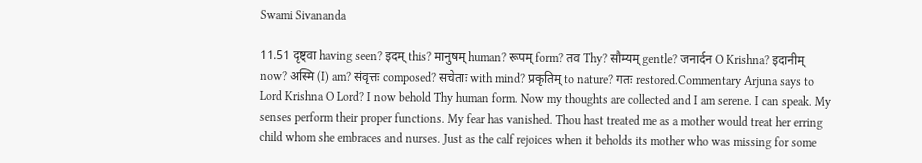Swami Sivananda

11.51 दृष्ट्वा having seen? इदम् this? मानुषम् human? रूपम् form? तव Thy? सौम्यम् gentle? जनार्दन O Krishna? इदानीम् now? अस्मि (I) am? संवृत्तः composed? सचेताः with mind? प्रकृतिम् to nature? गतः restored.Commentary Arjuna says to Lord Krishna O Lord? I now behold Thy human form. Now my thoughts are collected and I am serene. I can speak. My senses perform their proper functions. My fear has vanished. Thou hast treated me as a mother would treat her erring child whom she embraces and nurses. Just as the calf rejoices when it beholds its mother who was missing for some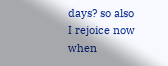days? so also I rejoice now when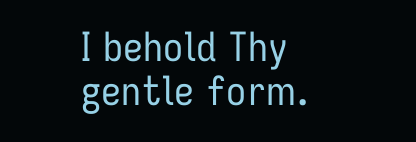I behold Thy gentle form.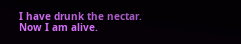I have drunk the nectar. Now I am alive.